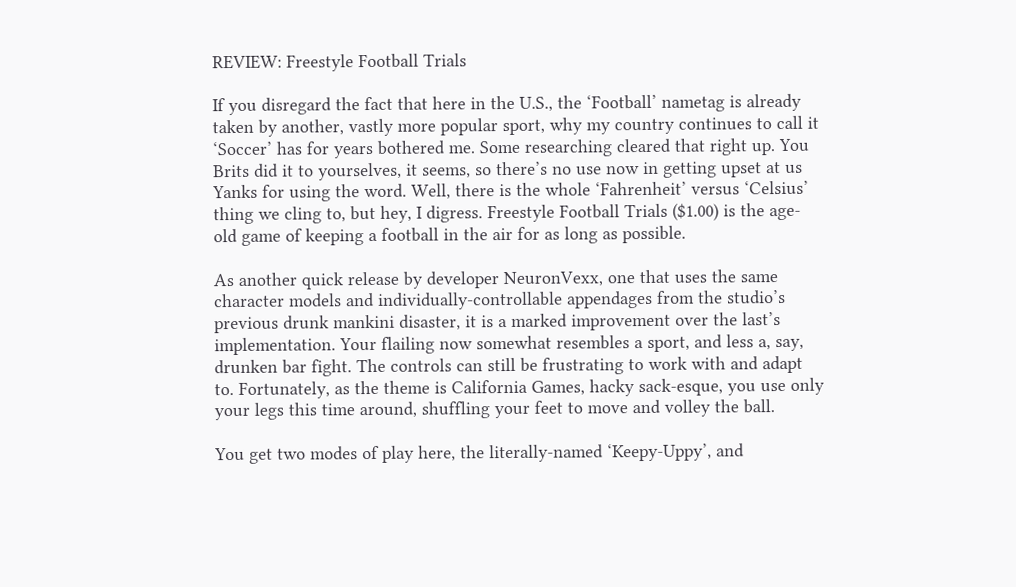REVIEW: Freestyle Football Trials

If you disregard the fact that here in the U.S., the ‘Football’ nametag is already taken by another, vastly more popular sport, why my country continues to call it ‘Soccer’ has for years bothered me. Some researching cleared that right up. You Brits did it to yourselves, it seems, so there’s no use now in getting upset at us Yanks for using the word. Well, there is the whole ‘Fahrenheit’ versus ‘Celsius’ thing we cling to, but hey, I digress. Freestyle Football Trials ($1.00) is the age-old game of keeping a football in the air for as long as possible.

As another quick release by developer NeuronVexx, one that uses the same character models and individually-controllable appendages from the studio’s previous drunk mankini disaster, it is a marked improvement over the last’s implementation. Your flailing now somewhat resembles a sport, and less a, say, drunken bar fight. The controls can still be frustrating to work with and adapt to. Fortunately, as the theme is California Games, hacky sack-esque, you use only your legs this time around, shuffling your feet to move and volley the ball.

You get two modes of play here, the literally-named ‘Keepy-Uppy’, and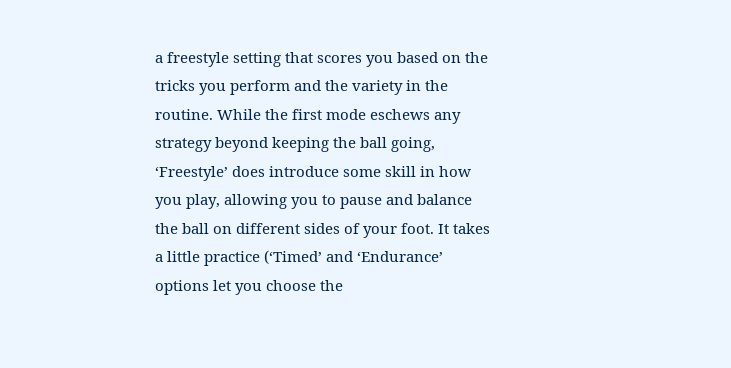a freestyle setting that scores you based on the tricks you perform and the variety in the routine. While the first mode eschews any strategy beyond keeping the ball going, ‘Freestyle’ does introduce some skill in how you play, allowing you to pause and balance the ball on different sides of your foot. It takes a little practice (‘Timed’ and ‘Endurance’ options let you choose the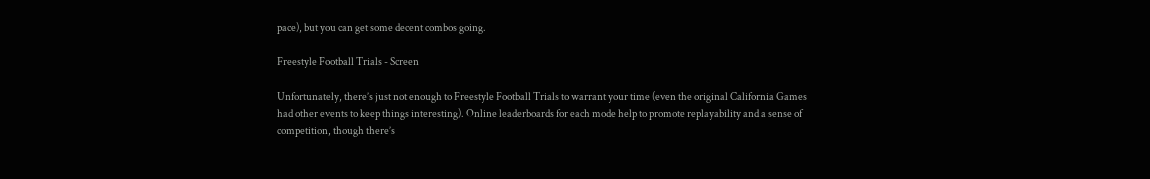pace), but you can get some decent combos going.

Freestyle Football Trials - Screen

Unfortunately, there’s just not enough to Freestyle Football Trials to warrant your time (even the original California Games had other events to keep things interesting). Online leaderboards for each mode help to promote replayability and a sense of competition, though there’s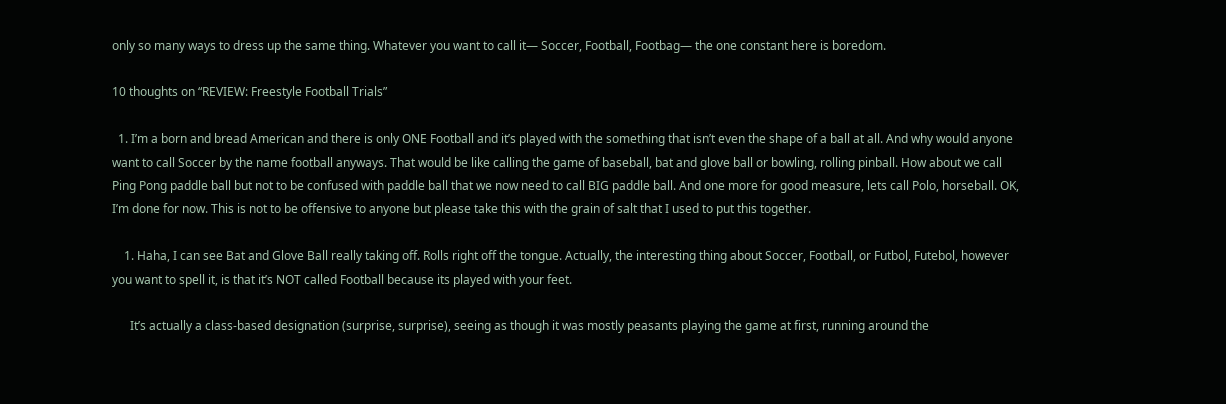only so many ways to dress up the same thing. Whatever you want to call it— Soccer, Football, Footbag— the one constant here is boredom.

10 thoughts on “REVIEW: Freestyle Football Trials”

  1. I’m a born and bread American and there is only ONE Football and it’s played with the something that isn’t even the shape of a ball at all. And why would anyone want to call Soccer by the name football anyways. That would be like calling the game of baseball, bat and glove ball or bowling, rolling pinball. How about we call Ping Pong paddle ball but not to be confused with paddle ball that we now need to call BIG paddle ball. And one more for good measure, lets call Polo, horseball. OK, I’m done for now. This is not to be offensive to anyone but please take this with the grain of salt that I used to put this together.

    1. Haha, I can see Bat and Glove Ball really taking off. Rolls right off the tongue. Actually, the interesting thing about Soccer, Football, or Futbol, Futebol, however you want to spell it, is that it’s NOT called Football because its played with your feet.

      It’s actually a class-based designation (surprise, surprise), seeing as though it was mostly peasants playing the game at first, running around the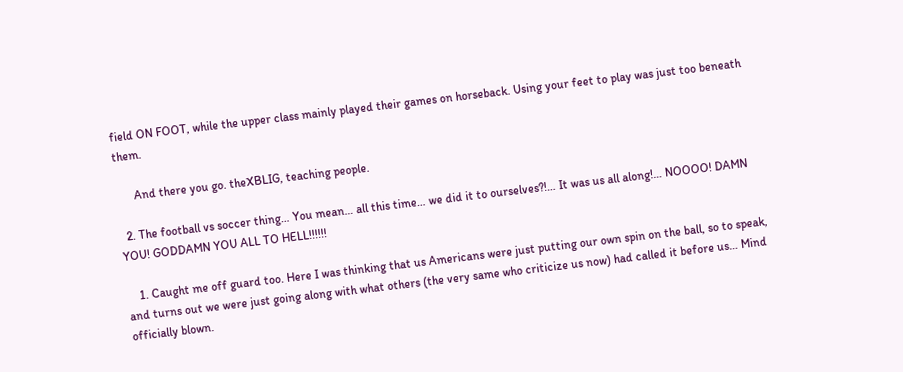field ON FOOT, while the upper class mainly played their games on horseback. Using your feet to play was just too beneath them.

      And there you go. theXBLIG, teaching people.

  2. The football vs soccer thing… You mean… all this time… we did it to ourselves?!… It was us all along!… NOOOO! DAMN YOU! GODDAMN YOU ALL TO HELL!!!!!!

    1. Caught me off guard too. Here I was thinking that us Americans were just putting our own spin on the ball, so to speak, and turns out we were just going along with what others (the very same who criticize us now) had called it before us… Mind officially blown.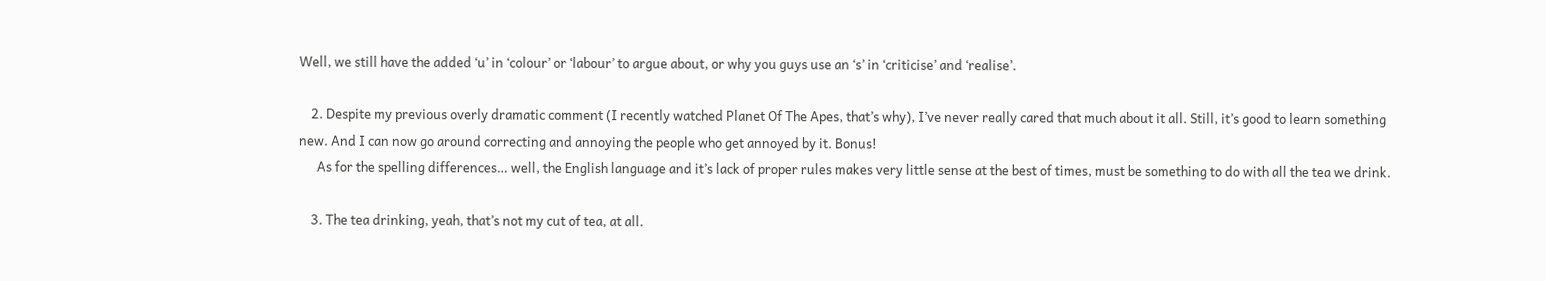Well, we still have the added ‘u’ in ‘colour’ or ‘labour’ to argue about, or why you guys use an ‘s’ in ‘criticise’ and ‘realise’.

    2. Despite my previous overly dramatic comment (I recently watched Planet Of The Apes, that’s why), I’ve never really cared that much about it all. Still, it’s good to learn something new. And I can now go around correcting and annoying the people who get annoyed by it. Bonus!
      As for the spelling differences… well, the English language and it’s lack of proper rules makes very little sense at the best of times, must be something to do with all the tea we drink.

    3. The tea drinking, yeah, that’s not my cut of tea, at all.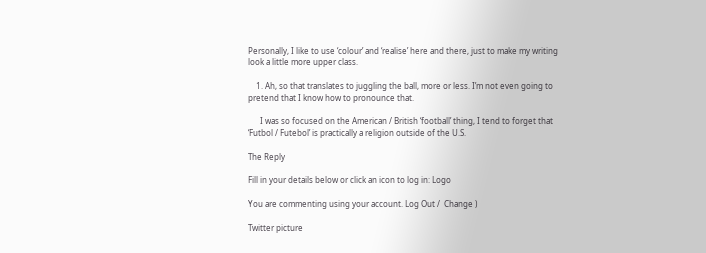Personally, I like to use ‘colour’ and ‘realise’ here and there, just to make my writing look a little more upper class.

    1. Ah, so that translates to juggling the ball, more or less. I’m not even going to pretend that I know how to pronounce that.

      I was so focused on the American / British ‘football’ thing, I tend to forget that ‘Futbol / Futebol’ is practically a religion outside of the U.S.

The Reply

Fill in your details below or click an icon to log in: Logo

You are commenting using your account. Log Out /  Change )

Twitter picture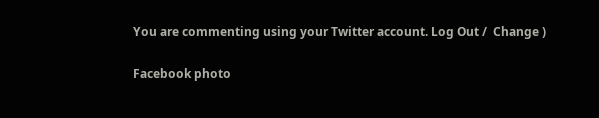You are commenting using your Twitter account. Log Out /  Change )

Facebook photo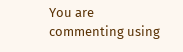You are commenting using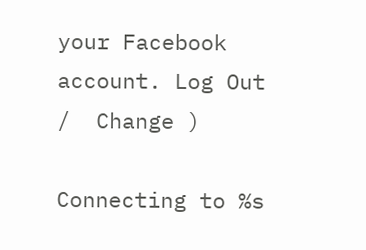your Facebook account. Log Out /  Change )

Connecting to %s